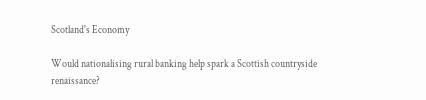Scotland's Economy

Would nationalising rural banking help spark a Scottish countryside renaissance?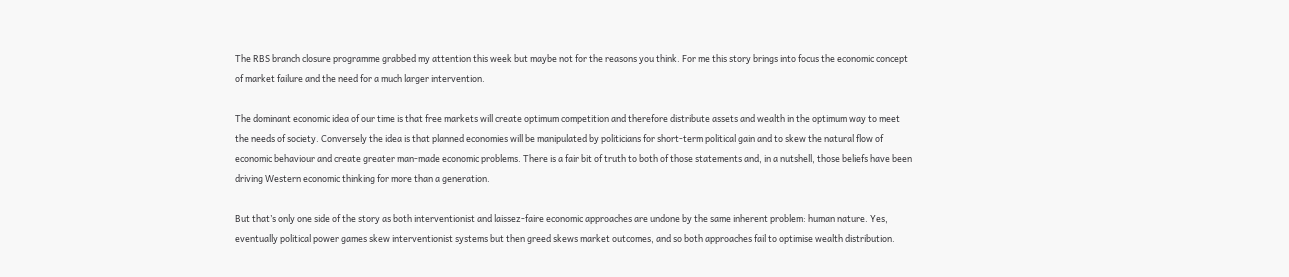The RBS branch closure programme grabbed my attention this week but maybe not for the reasons you think. For me this story brings into focus the economic concept of market failure and the need for a much larger intervention.

The dominant economic idea of our time is that free markets will create optimum competition and therefore distribute assets and wealth in the optimum way to meet the needs of society. Conversely the idea is that planned economies will be manipulated by politicians for short-term political gain and to skew the natural flow of economic behaviour and create greater man-made economic problems. There is a fair bit of truth to both of those statements and, in a nutshell, those beliefs have been driving Western economic thinking for more than a generation.

But that’s only one side of the story as both interventionist and laissez-faire economic approaches are undone by the same inherent problem: human nature. Yes, eventually political power games skew interventionist systems but then greed skews market outcomes, and so both approaches fail to optimise wealth distribution.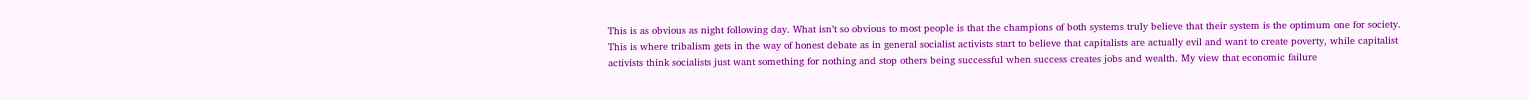This is as obvious as night following day. What isn’t so obvious to most people is that the champions of both systems truly believe that their system is the optimum one for society. This is where tribalism gets in the way of honest debate as in general socialist activists start to believe that capitalists are actually evil and want to create poverty, while capitalist activists think socialists just want something for nothing and stop others being successful when success creates jobs and wealth. My view that economic failure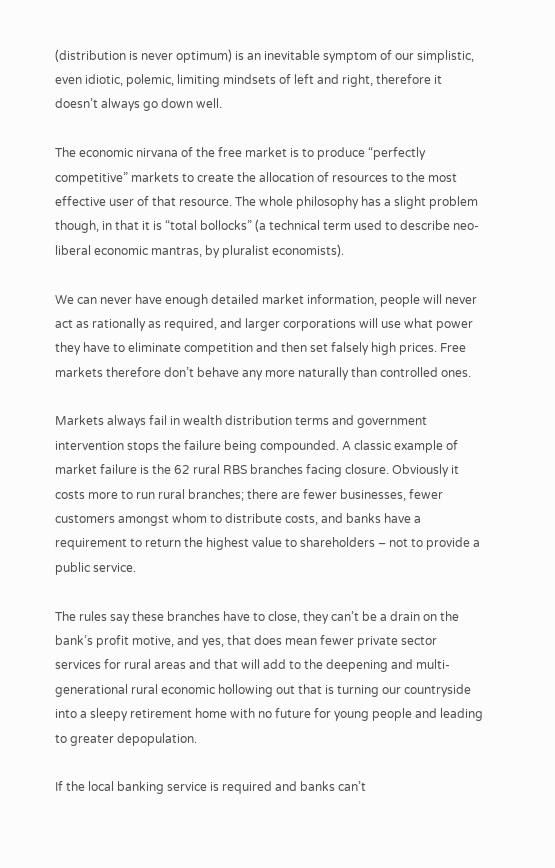(distribution is never optimum) is an inevitable symptom of our simplistic, even idiotic, polemic, limiting mindsets of left and right, therefore it doesn’t always go down well.

The economic nirvana of the free market is to produce “perfectly competitive” markets to create the allocation of resources to the most effective user of that resource. The whole philosophy has a slight problem though, in that it is “total bollocks” (a technical term used to describe neo-liberal economic mantras, by pluralist economists).

We can never have enough detailed market information, people will never act as rationally as required, and larger corporations will use what power they have to eliminate competition and then set falsely high prices. Free markets therefore don’t behave any more naturally than controlled ones.

Markets always fail in wealth distribution terms and government intervention stops the failure being compounded. A classic example of market failure is the 62 rural RBS branches facing closure. Obviously it costs more to run rural branches; there are fewer businesses, fewer customers amongst whom to distribute costs, and banks have a requirement to return the highest value to shareholders – not to provide a public service.

The rules say these branches have to close, they can’t be a drain on the bank’s profit motive, and yes, that does mean fewer private sector services for rural areas and that will add to the deepening and multi-generational rural economic hollowing out that is turning our countryside into a sleepy retirement home with no future for young people and leading to greater depopulation.

If the local banking service is required and banks can’t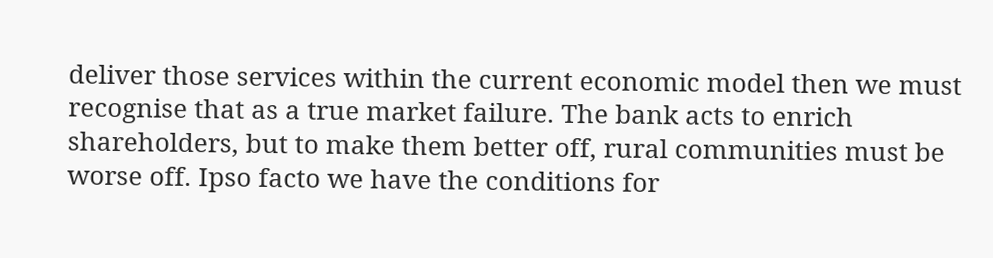deliver those services within the current economic model then we must recognise that as a true market failure. The bank acts to enrich shareholders, but to make them better off, rural communities must be worse off. Ipso facto we have the conditions for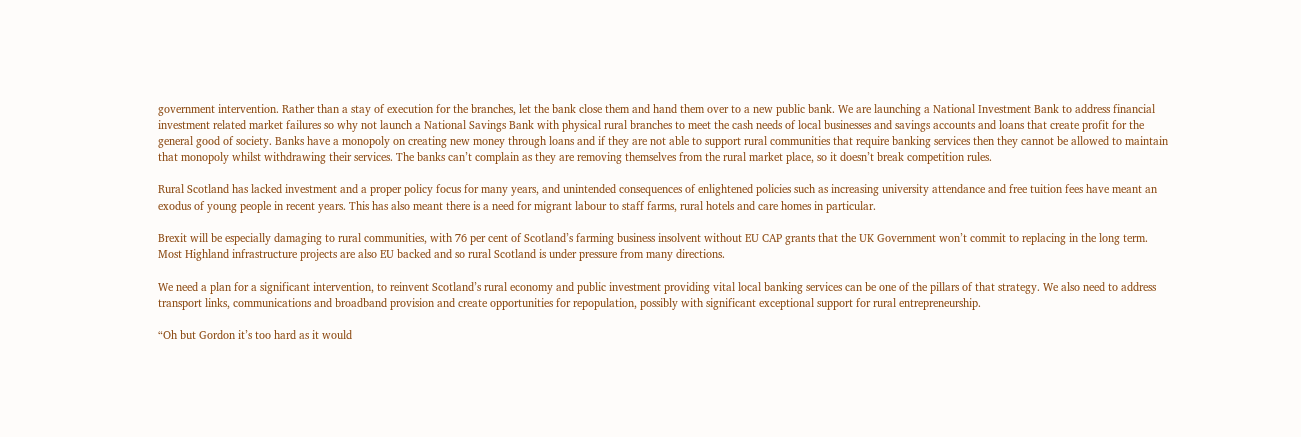government intervention. Rather than a stay of execution for the branches, let the bank close them and hand them over to a new public bank. We are launching a National Investment Bank to address financial investment related market failures so why not launch a National Savings Bank with physical rural branches to meet the cash needs of local businesses and savings accounts and loans that create profit for the general good of society. Banks have a monopoly on creating new money through loans and if they are not able to support rural communities that require banking services then they cannot be allowed to maintain that monopoly whilst withdrawing their services. The banks can’t complain as they are removing themselves from the rural market place, so it doesn’t break competition rules.

Rural Scotland has lacked investment and a proper policy focus for many years, and unintended consequences of enlightened policies such as increasing university attendance and free tuition fees have meant an exodus of young people in recent years. This has also meant there is a need for migrant labour to staff farms, rural hotels and care homes in particular.

Brexit will be especially damaging to rural communities, with 76 per cent of Scotland’s farming business insolvent without EU CAP grants that the UK Government won’t commit to replacing in the long term. Most Highland infrastructure projects are also EU backed and so rural Scotland is under pressure from many directions.

We need a plan for a significant intervention, to reinvent Scotland’s rural economy and public investment providing vital local banking services can be one of the pillars of that strategy. We also need to address transport links, communications and broadband provision and create opportunities for repopulation, possibly with significant exceptional support for rural entrepreneurship.

“Oh but Gordon it’s too hard as it would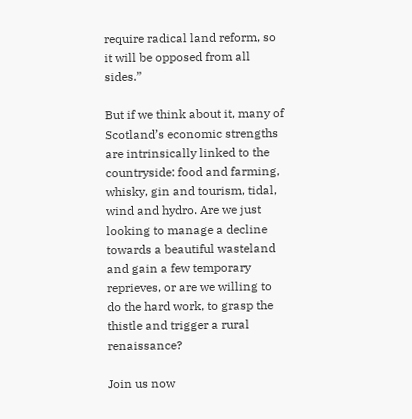require radical land reform, so it will be opposed from all sides.”

But if we think about it, many of Scotland’s economic strengths are intrinsically linked to the countryside: food and farming, whisky, gin and tourism, tidal, wind and hydro. Are we just looking to manage a decline towards a beautiful wasteland and gain a few temporary reprieves, or are we willing to do the hard work, to grasp the thistle and trigger a rural renaissance?

Join us now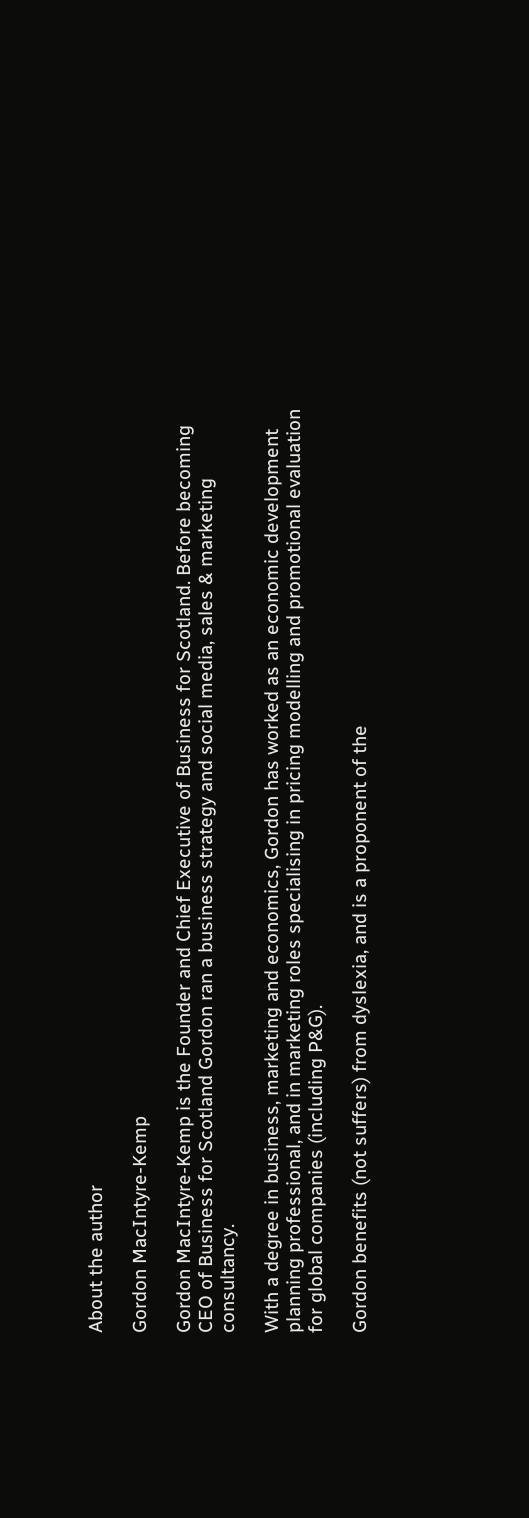About the author

Gordon MacIntyre-Kemp

Gordon MacIntyre-Kemp is the Founder and Chief Executive of Business for Scotland. Before becoming CEO of Business for Scotland Gordon ran a business strategy and social media, sales & marketing consultancy.

With a degree in business, marketing and economics, Gordon has worked as an economic development planning professional, and in marketing roles specialising in pricing modelling and promotional evaluation for global companies (including P&G).

Gordon benefits (not suffers) from dyslexia, and is a proponent of the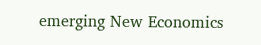emerging New Economics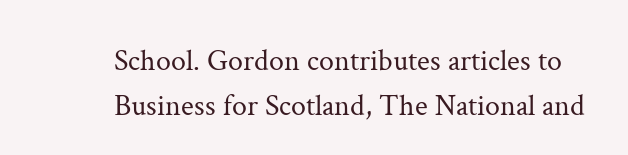School. Gordon contributes articles to Business for Scotland, The National and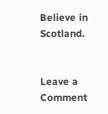Believe in Scotland.


Leave a Comment